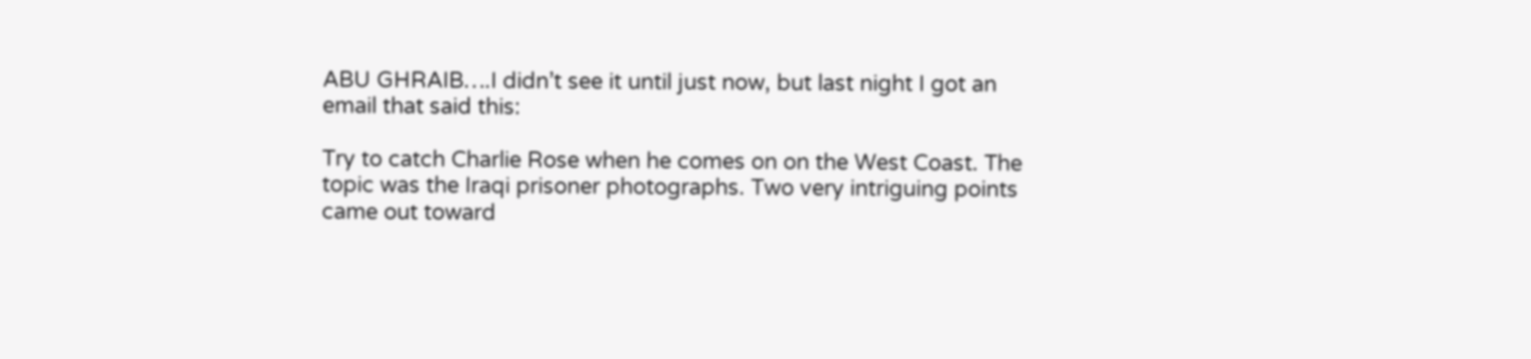ABU GHRAIB….I didn’t see it until just now, but last night I got an email that said this:

Try to catch Charlie Rose when he comes on on the West Coast. The topic was the Iraqi prisoner photographs. Two very intriguing points came out toward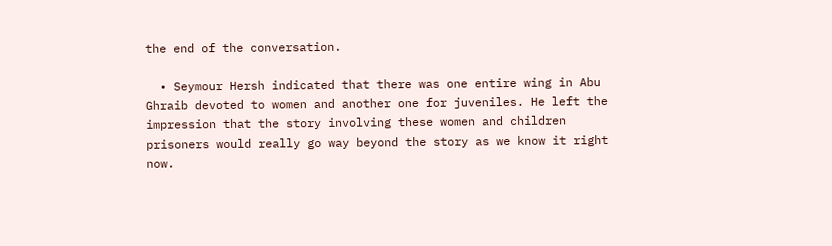the end of the conversation.

  • Seymour Hersh indicated that there was one entire wing in Abu Ghraib devoted to women and another one for juveniles. He left the impression that the story involving these women and children prisoners would really go way beyond the story as we know it right now.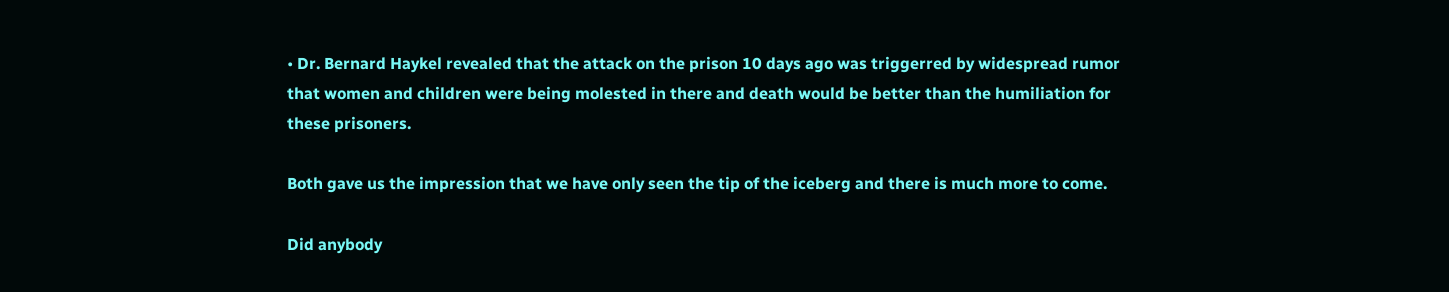• Dr. Bernard Haykel revealed that the attack on the prison 10 days ago was triggerred by widespread rumor that women and children were being molested in there and death would be better than the humiliation for these prisoners.

Both gave us the impression that we have only seen the tip of the iceberg and there is much more to come.

Did anybody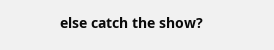else catch the show?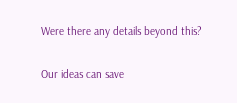Were there any details beyond this?

Our ideas can save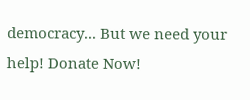democracy... But we need your help! Donate Now!